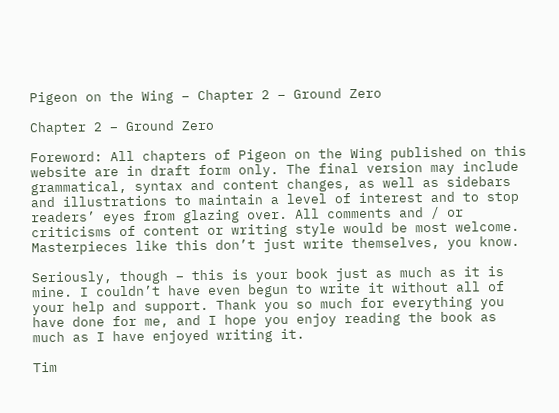Pigeon on the Wing – Chapter 2 – Ground Zero

Chapter 2 – Ground Zero

Foreword: All chapters of Pigeon on the Wing published on this website are in draft form only. The final version may include grammatical, syntax and content changes, as well as sidebars and illustrations to maintain a level of interest and to stop readers’ eyes from glazing over. All comments and / or criticisms of content or writing style would be most welcome. Masterpieces like this don’t just write themselves, you know.

Seriously, though – this is your book just as much as it is mine. I couldn’t have even begun to write it without all of your help and support. Thank you so much for everything you have done for me, and I hope you enjoy reading the book as much as I have enjoyed writing it.

Tim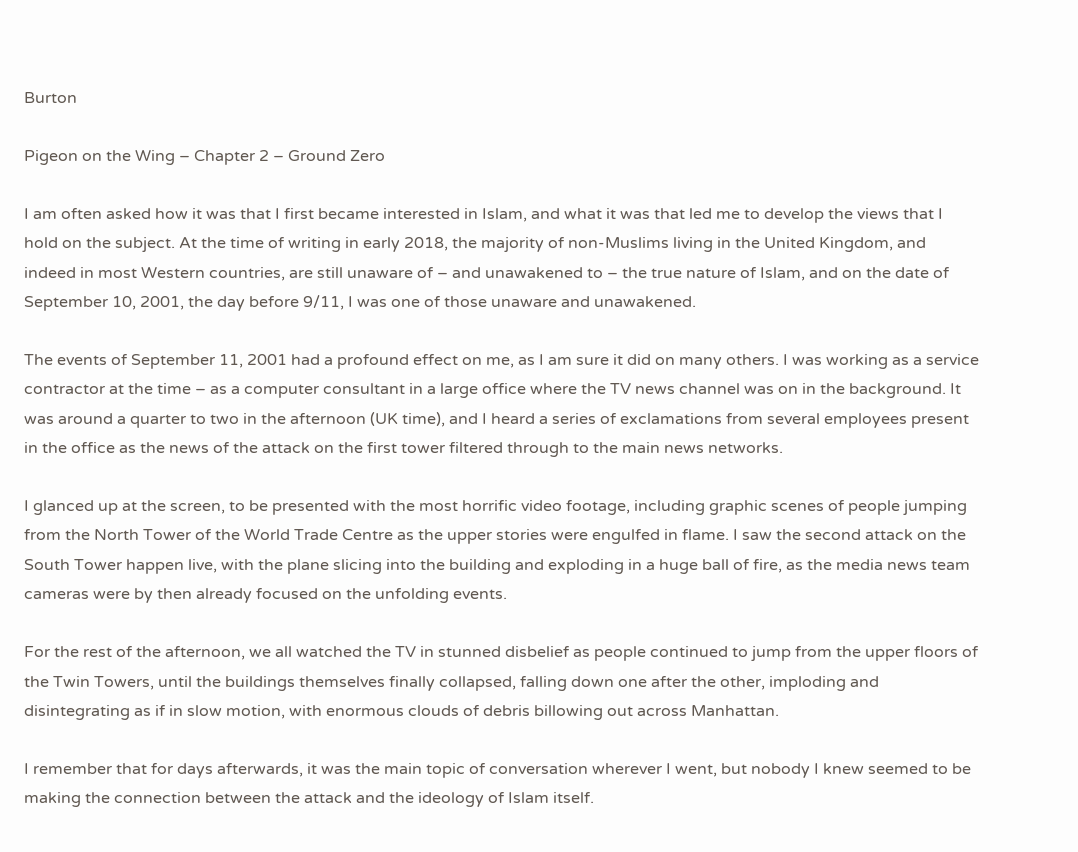Burton

Pigeon on the Wing – Chapter 2 – Ground Zero

I am often asked how it was that I first became interested in Islam, and what it was that led me to develop the views that I hold on the subject. At the time of writing in early 2018, the majority of non-Muslims living in the United Kingdom, and indeed in most Western countries, are still unaware of – and unawakened to – the true nature of Islam, and on the date of September 10, 2001, the day before 9/11, I was one of those unaware and unawakened.

The events of September 11, 2001 had a profound effect on me, as I am sure it did on many others. I was working as a service contractor at the time – as a computer consultant in a large office where the TV news channel was on in the background. It was around a quarter to two in the afternoon (UK time), and I heard a series of exclamations from several employees present in the office as the news of the attack on the first tower filtered through to the main news networks.

I glanced up at the screen, to be presented with the most horrific video footage, including graphic scenes of people jumping from the North Tower of the World Trade Centre as the upper stories were engulfed in flame. I saw the second attack on the South Tower happen live, with the plane slicing into the building and exploding in a huge ball of fire, as the media news team cameras were by then already focused on the unfolding events.

For the rest of the afternoon, we all watched the TV in stunned disbelief as people continued to jump from the upper floors of the Twin Towers, until the buildings themselves finally collapsed, falling down one after the other, imploding and disintegrating as if in slow motion, with enormous clouds of debris billowing out across Manhattan.

I remember that for days afterwards, it was the main topic of conversation wherever I went, but nobody I knew seemed to be making the connection between the attack and the ideology of Islam itself.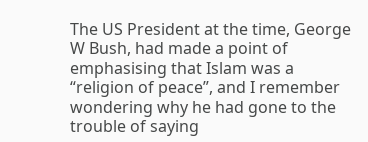The US President at the time, George W Bush, had made a point of emphasising that Islam was a “religion of peace”, and I remember wondering why he had gone to the trouble of saying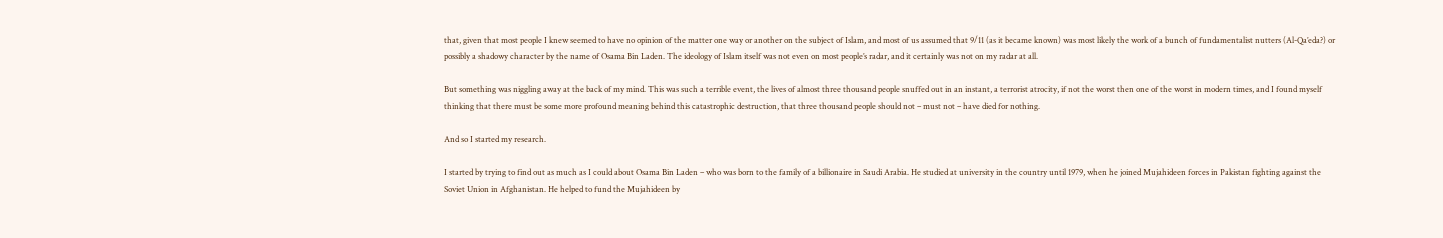that, given that most people I knew seemed to have no opinion of the matter one way or another on the subject of Islam, and most of us assumed that 9/11 (as it became known) was most likely the work of a bunch of fundamentalist nutters (Al-Qa’eda?) or possibly a shadowy character by the name of Osama Bin Laden. The ideology of Islam itself was not even on most people’s radar, and it certainly was not on my radar at all.

But something was niggling away at the back of my mind. This was such a terrible event, the lives of almost three thousand people snuffed out in an instant, a terrorist atrocity, if not the worst then one of the worst in modern times, and I found myself thinking that there must be some more profound meaning behind this catastrophic destruction, that three thousand people should not – must not – have died for nothing.

And so I started my research.

I started by trying to find out as much as I could about Osama Bin Laden – who was born to the family of a billionaire in Saudi Arabia. He studied at university in the country until 1979, when he joined Mujahideen forces in Pakistan fighting against the Soviet Union in Afghanistan. He helped to fund the Mujahideen by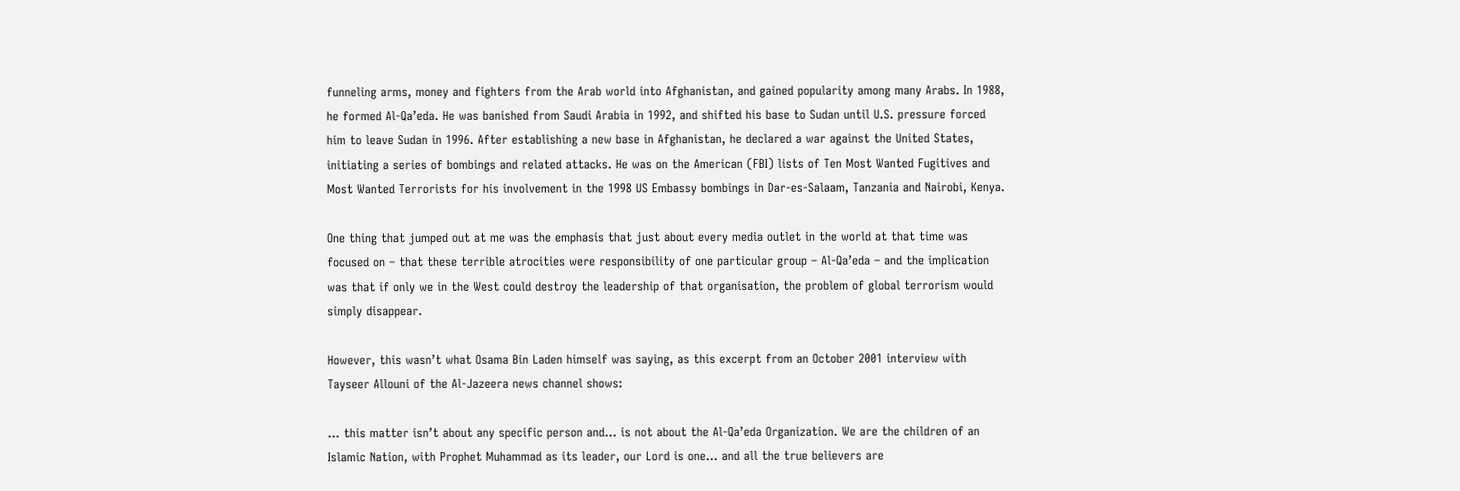funneling arms, money and fighters from the Arab world into Afghanistan, and gained popularity among many Arabs. In 1988, he formed Al-Qa’eda. He was banished from Saudi Arabia in 1992, and shifted his base to Sudan until U.S. pressure forced him to leave Sudan in 1996. After establishing a new base in Afghanistan, he declared a war against the United States, initiating a series of bombings and related attacks. He was on the American (FBI) lists of Ten Most Wanted Fugitives and Most Wanted Terrorists for his involvement in the 1998 US Embassy bombings in Dar-es-Salaam, Tanzania and Nairobi, Kenya.

One thing that jumped out at me was the emphasis that just about every media outlet in the world at that time was focused on – that these terrible atrocities were responsibility of one particular group – Al-Qa’eda – and the implication was that if only we in the West could destroy the leadership of that organisation, the problem of global terrorism would simply disappear.

However, this wasn’t what Osama Bin Laden himself was saying, as this excerpt from an October 2001 interview with Tayseer Allouni of the Al-Jazeera news channel shows:

… this matter isn’t about any specific person and… is not about the Al-Qa’eda Organization. We are the children of an Islamic Nation, with Prophet Muhammad as its leader, our Lord is one… and all the true believers are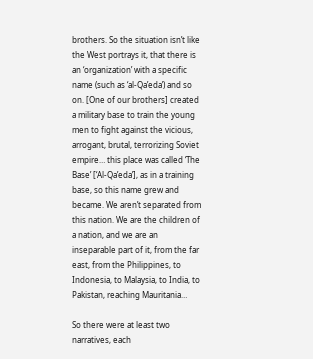brothers. So the situation isn’t like the West portrays it, that there is an ‘organization’ with a specific name (such as ‘al-Qa’eda’) and so on. [One of our brothers] created a military base to train the young men to fight against the vicious, arrogant, brutal, terrorizing Soviet empire… this place was called ‘The Base’ [‘Al-Qa’eda’], as in a training base, so this name grew and became. We aren’t separated from this nation. We are the children of a nation, and we are an inseparable part of it, from the far east, from the Philippines, to Indonesia, to Malaysia, to India, to Pakistan, reaching Mauritania…

So there were at least two narratives, each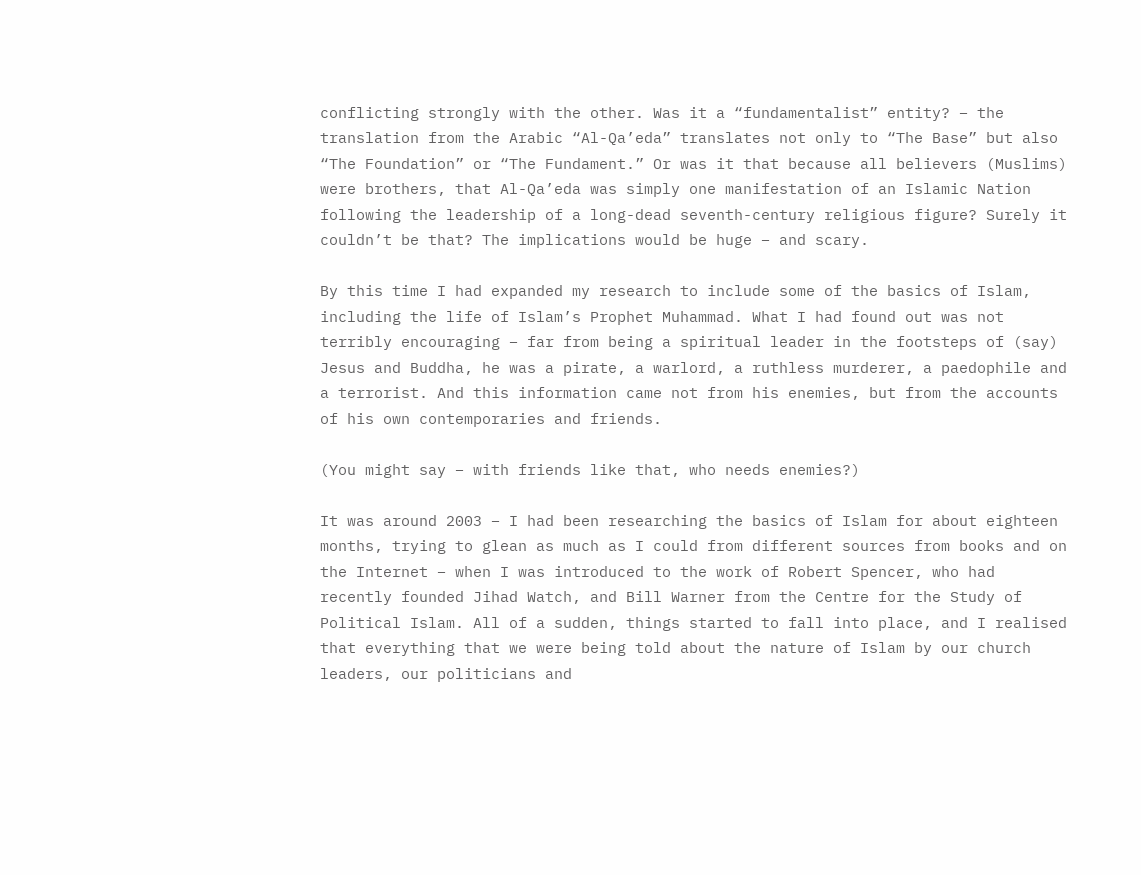conflicting strongly with the other. Was it a “fundamentalist” entity? – the translation from the Arabic “Al-Qa’eda” translates not only to “The Base” but also “The Foundation” or “The Fundament.” Or was it that because all believers (Muslims) were brothers, that Al-Qa’eda was simply one manifestation of an Islamic Nation following the leadership of a long-dead seventh-century religious figure? Surely it couldn’t be that? The implications would be huge – and scary.

By this time I had expanded my research to include some of the basics of Islam, including the life of Islam’s Prophet Muhammad. What I had found out was not terribly encouraging – far from being a spiritual leader in the footsteps of (say) Jesus and Buddha, he was a pirate, a warlord, a ruthless murderer, a paedophile and a terrorist. And this information came not from his enemies, but from the accounts of his own contemporaries and friends.

(You might say – with friends like that, who needs enemies?)

It was around 2003 – I had been researching the basics of Islam for about eighteen months, trying to glean as much as I could from different sources from books and on the Internet – when I was introduced to the work of Robert Spencer, who had recently founded Jihad Watch, and Bill Warner from the Centre for the Study of Political Islam. All of a sudden, things started to fall into place, and I realised that everything that we were being told about the nature of Islam by our church leaders, our politicians and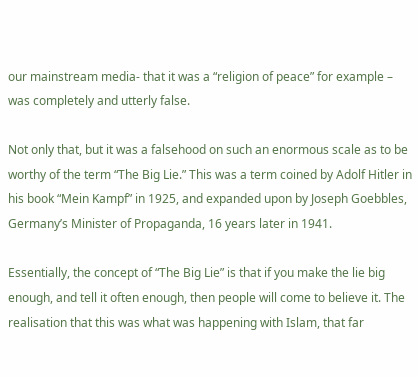our mainstream media- that it was a “religion of peace” for example – was completely and utterly false.

Not only that, but it was a falsehood on such an enormous scale as to be worthy of the term “The Big Lie.” This was a term coined by Adolf Hitler in his book “Mein Kampf” in 1925, and expanded upon by Joseph Goebbles, Germany’s Minister of Propaganda, 16 years later in 1941.

Essentially, the concept of “The Big Lie” is that if you make the lie big enough, and tell it often enough, then people will come to believe it. The realisation that this was what was happening with Islam, that far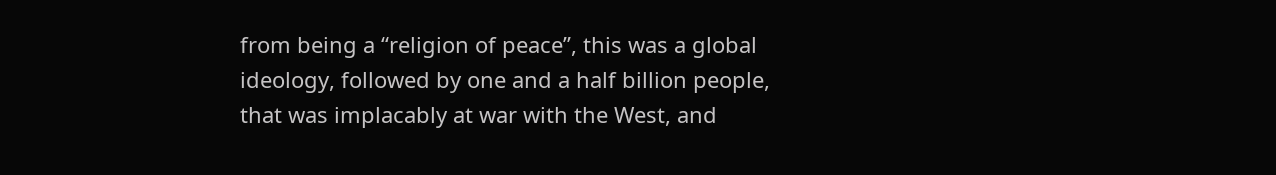from being a “religion of peace”, this was a global ideology, followed by one and a half billion people, that was implacably at war with the West, and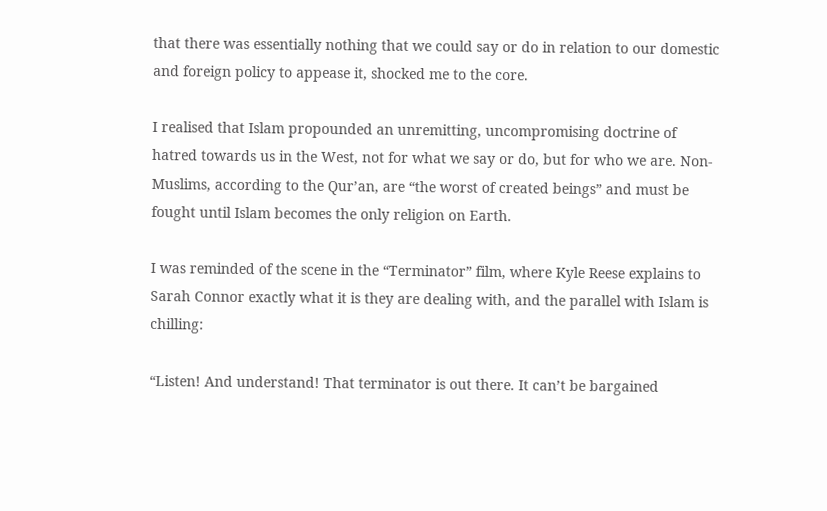that there was essentially nothing that we could say or do in relation to our domestic and foreign policy to appease it, shocked me to the core.

I realised that Islam propounded an unremitting, uncompromising doctrine of hatred towards us in the West, not for what we say or do, but for who we are. Non-Muslims, according to the Qur’an, are “the worst of created beings” and must be fought until Islam becomes the only religion on Earth.

I was reminded of the scene in the “Terminator” film, where Kyle Reese explains to Sarah Connor exactly what it is they are dealing with, and the parallel with Islam is chilling:

“Listen! And understand! That terminator is out there. It can’t be bargained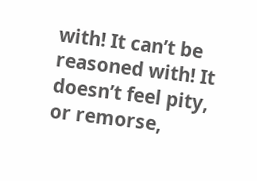with! It can’t be reasoned with! It doesn’t feel pity, or remorse,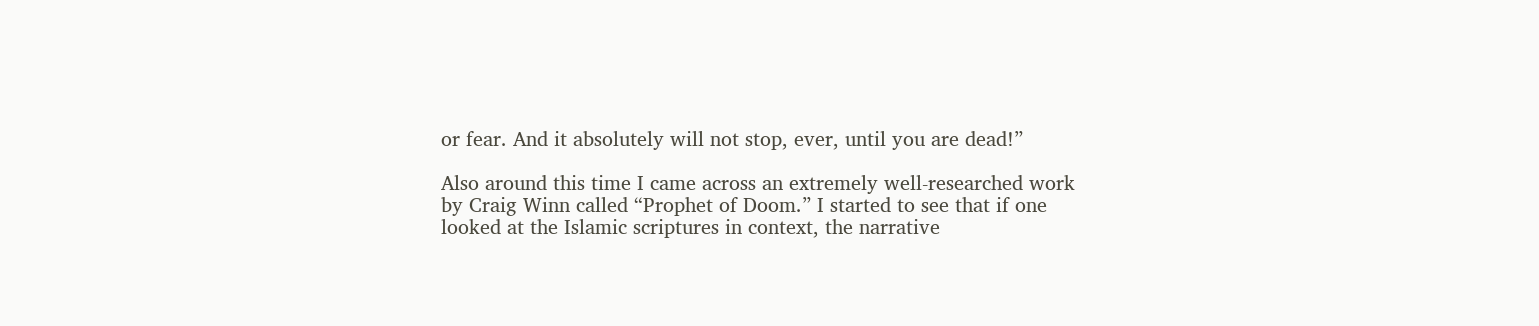or fear. And it absolutely will not stop, ever, until you are dead!”

Also around this time I came across an extremely well-researched work by Craig Winn called “Prophet of Doom.” I started to see that if one looked at the Islamic scriptures in context, the narrative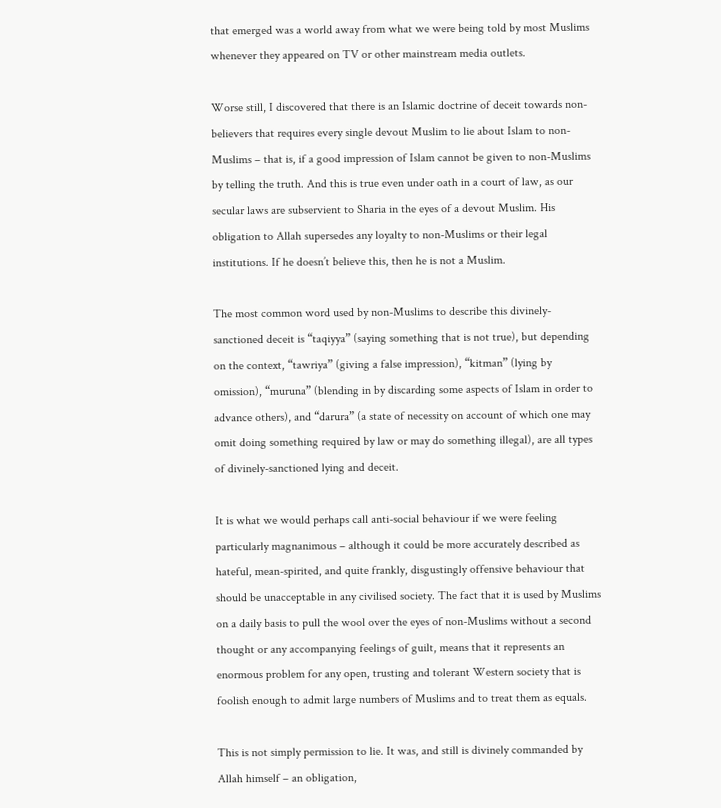that emerged was a world away from what we were being told by most Muslims whenever they appeared on TV or other mainstream media outlets.

Worse still, I discovered that there is an Islamic doctrine of deceit towards non-believers that requires every single devout Muslim to lie about Islam to non-Muslims – that is, if a good impression of Islam cannot be given to non-Muslims by telling the truth. And this is true even under oath in a court of law, as our secular laws are subservient to Sharia in the eyes of a devout Muslim. His obligation to Allah supersedes any loyalty to non-Muslims or their legal institutions. If he doesn’t believe this, then he is not a Muslim.

The most common word used by non-Muslims to describe this divinely-sanctioned deceit is “taqiyya” (saying something that is not true), but depending on the context, “tawriya” (giving a false impression), “kitman” (lying by omission), “muruna” (blending in by discarding some aspects of Islam in order to advance others), and “darura” (a state of necessity on account of which one may omit doing something required by law or may do something illegal), are all types of divinely-sanctioned lying and deceit.

It is what we would perhaps call anti-social behaviour if we were feeling particularly magnanimous – although it could be more accurately described as hateful, mean-spirited, and quite frankly, disgustingly offensive behaviour that should be unacceptable in any civilised society. The fact that it is used by Muslims on a daily basis to pull the wool over the eyes of non-Muslims without a second thought or any accompanying feelings of guilt, means that it represents an enormous problem for any open, trusting and tolerant Western society that is foolish enough to admit large numbers of Muslims and to treat them as equals.

This is not simply permission to lie. It was, and still is divinely commanded by Allah himself – an obligation,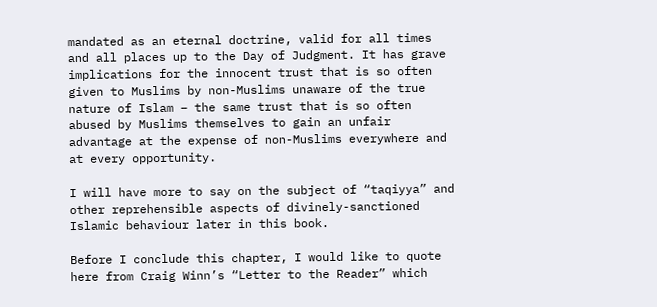mandated as an eternal doctrine, valid for all times and all places up to the Day of Judgment. It has grave implications for the innocent trust that is so often given to Muslims by non-Muslims unaware of the true nature of Islam – the same trust that is so often abused by Muslims themselves to gain an unfair advantage at the expense of non-Muslims everywhere and at every opportunity.

I will have more to say on the subject of “taqiyya” and other reprehensible aspects of divinely-sanctioned Islamic behaviour later in this book.

Before I conclude this chapter, I would like to quote here from Craig Winn’s “Letter to the Reader” which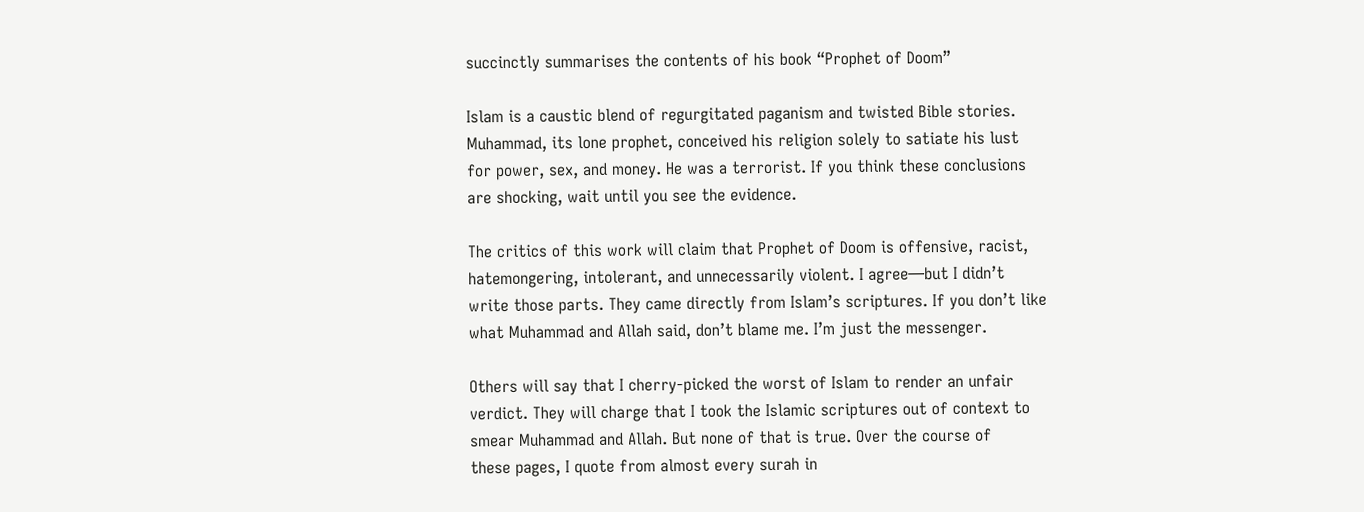succinctly summarises the contents of his book “Prophet of Doom”

Islam is a caustic blend of regurgitated paganism and twisted Bible stories.
Muhammad, its lone prophet, conceived his religion solely to satiate his lust
for power, sex, and money. He was a terrorist. If you think these conclusions
are shocking, wait until you see the evidence.

The critics of this work will claim that Prophet of Doom is offensive, racist,
hatemongering, intolerant, and unnecessarily violent. I agree—but I didn’t
write those parts. They came directly from Islam’s scriptures. If you don’t like
what Muhammad and Allah said, don’t blame me. I’m just the messenger.

Others will say that I cherry-picked the worst of Islam to render an unfair
verdict. They will charge that I took the Islamic scriptures out of context to
smear Muhammad and Allah. But none of that is true. Over the course of
these pages, I quote from almost every surah in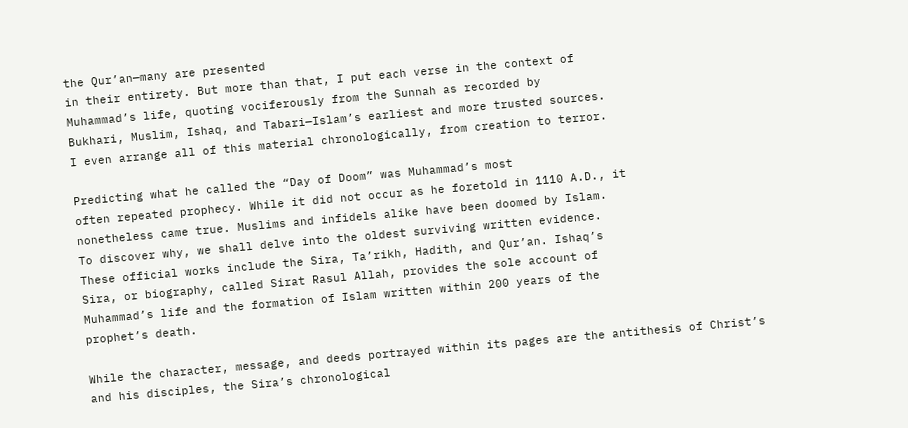the Qur’an—many are presented
in their entirety. But more than that, I put each verse in the context of
Muhammad’s life, quoting vociferously from the Sunnah as recorded by
Bukhari, Muslim, Ishaq, and Tabari—Islam’s earliest and more trusted sources.
I even arrange all of this material chronologically, from creation to terror.

Predicting what he called the “Day of Doom” was Muhammad’s most
often repeated prophecy. While it did not occur as he foretold in 1110 A.D., it
nonetheless came true. Muslims and infidels alike have been doomed by Islam.
To discover why, we shall delve into the oldest surviving written evidence.
These official works include the Sira, Ta’rikh, Hadith, and Qur’an. Ishaq’s
Sira, or biography, called Sirat Rasul Allah, provides the sole account of
Muhammad’s life and the formation of Islam written within 200 years of the
prophet’s death.

While the character, message, and deeds portrayed within its pages are the antithesis of Christ’s and his disciples, the Sira’s chronological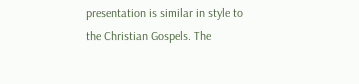presentation is similar in style to the Christian Gospels. The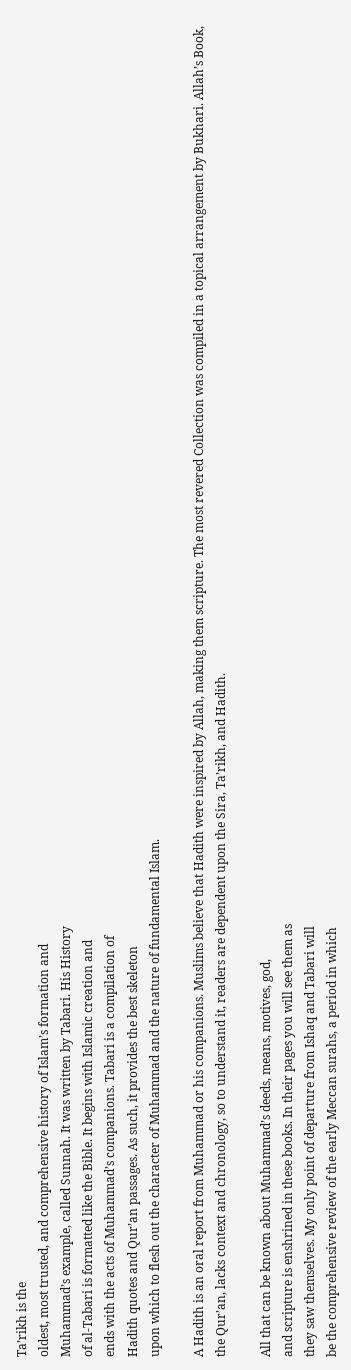Ta’rikh is the
oldest, most trusted, and comprehensive history of Islam’s formation and
Muhammad’s example, called Sunnah. It was written by Tabari. His History
of al-Tabari is formatted like the Bible. It begins with Islamic creation and
ends with the acts of Muhammad’s companions. Tabari is a compilation of
Hadith quotes and Qur’an passages. As such, it provides the best skeleton
upon which to flesh out the character of Muhammad and the nature of fundamental Islam.

A Hadith is an oral report from Muhammad or his companions. Muslims believe that Hadith were inspired by Allah, making them scripture. The most revered Collection was compiled in a topical arrangement by Bukhari. Allah’s Book, the Qur’an, lacks context and chronology, so to understand it, readers are dependent upon the Sira, Ta’rikh, and Hadith.

All that can be known about Muhammad’s deeds, means, motives, god,
and scripture is enshrined in these books. In their pages you will see them as
they saw themselves. My only point of departure from Ishaq and Tabari will
be the comprehensive review of the early Meccan surahs, a period in which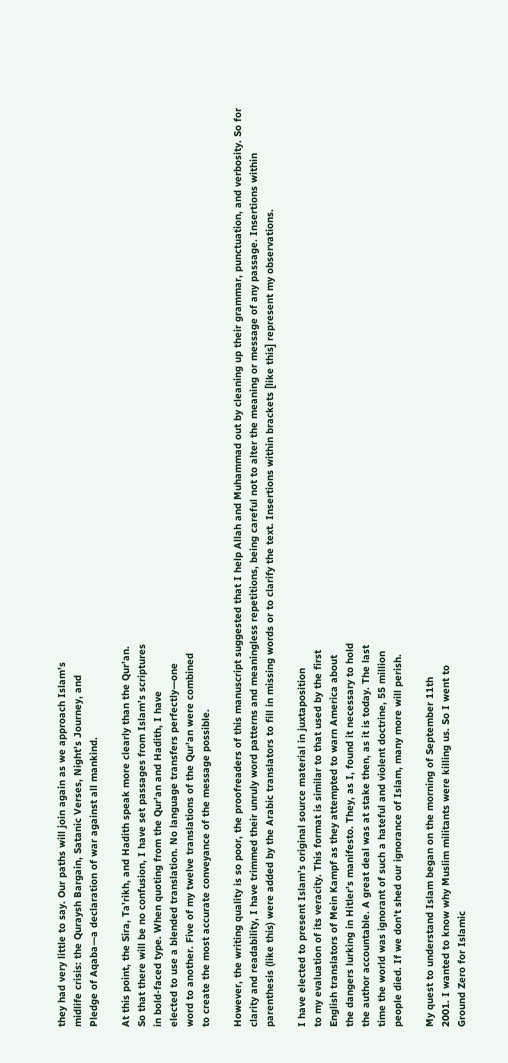they had very little to say. Our paths will join again as we approach Islam’s
midlife crisis: the Quraysh Bargain, Satanic Verses, Night’s Journey, and
Pledge of Aqaba—a declaration of war against all mankind.

At this point, the Sira, Ta’rikh, and Hadith speak more clearly than the Qur’an.
So that there will be no confusion, I have set passages from Islam’s scriptures
in bold-faced type. When quoting from the Qur’an and Hadith, I have
elected to use a blended translation. No language transfers perfectly—one
word to another. Five of my twelve translations of the Qur’an were combined
to create the most accurate conveyance of the message possible.

However, the writing quality is so poor, the proofreaders of this manuscript suggested that I help Allah and Muhammad out by cleaning up their grammar, punctuation, and verbosity. So for clarity and readability, I have trimmed their unruly word patterns and meaningless repetitions, being careful not to alter the meaning or message of any passage. Insertions within parenthesis (like this) were added by the Arabic translators to fill in missing words or to clarify the text. Insertions within brackets [like this] represent my observations.

I have elected to present Islam’s original source material in juxtaposition
to my evaluation of its veracity. This format is similar to that used by the first
English translators of Mein Kampf as they attempted to warn America about
the dangers lurking in Hitler’s manifesto. They, as I, found it necessary to hold
the author accountable. A great deal was at stake then, as it is today. The last
time the world was ignorant of such a hateful and violent doctrine, 55 million
people died. If we don’t shed our ignorance of Islam, many more will perish.

My quest to understand Islam began on the morning of September 11th
2001. I wanted to know why Muslim militants were killing us. So I went to
Ground Zero for Islamic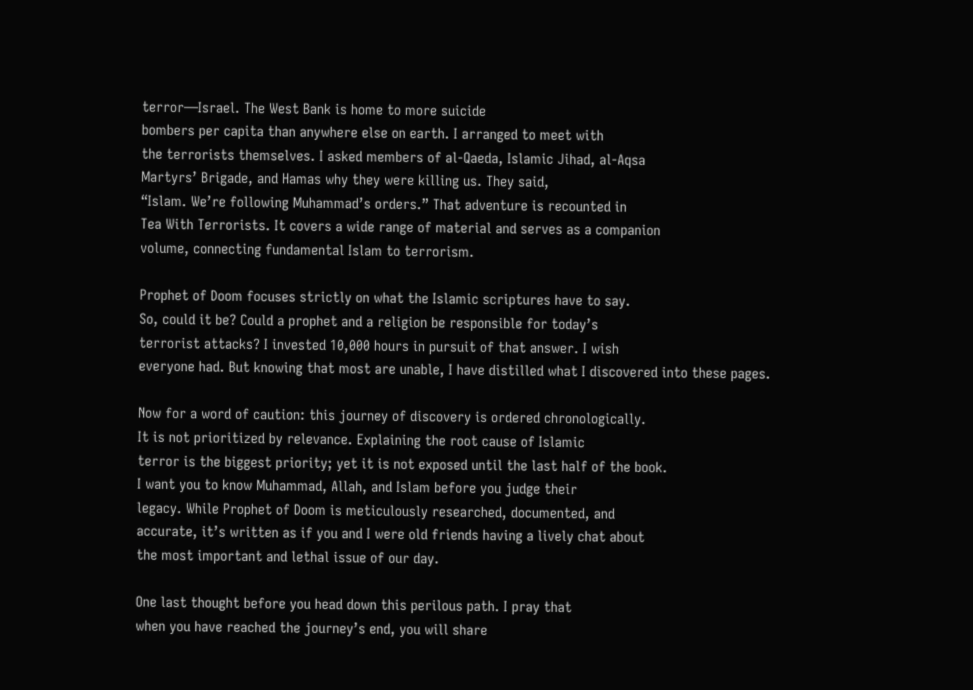terror—Israel. The West Bank is home to more suicide
bombers per capita than anywhere else on earth. I arranged to meet with
the terrorists themselves. I asked members of al-Qaeda, Islamic Jihad, al-Aqsa
Martyrs’ Brigade, and Hamas why they were killing us. They said,
“Islam. We’re following Muhammad’s orders.” That adventure is recounted in
Tea With Terrorists. It covers a wide range of material and serves as a companion
volume, connecting fundamental Islam to terrorism.

Prophet of Doom focuses strictly on what the Islamic scriptures have to say.
So, could it be? Could a prophet and a religion be responsible for today’s
terrorist attacks? I invested 10,000 hours in pursuit of that answer. I wish
everyone had. But knowing that most are unable, I have distilled what I discovered into these pages.

Now for a word of caution: this journey of discovery is ordered chronologically.
It is not prioritized by relevance. Explaining the root cause of Islamic
terror is the biggest priority; yet it is not exposed until the last half of the book.
I want you to know Muhammad, Allah, and Islam before you judge their
legacy. While Prophet of Doom is meticulously researched, documented, and
accurate, it’s written as if you and I were old friends having a lively chat about
the most important and lethal issue of our day.

One last thought before you head down this perilous path. I pray that
when you have reached the journey’s end, you will share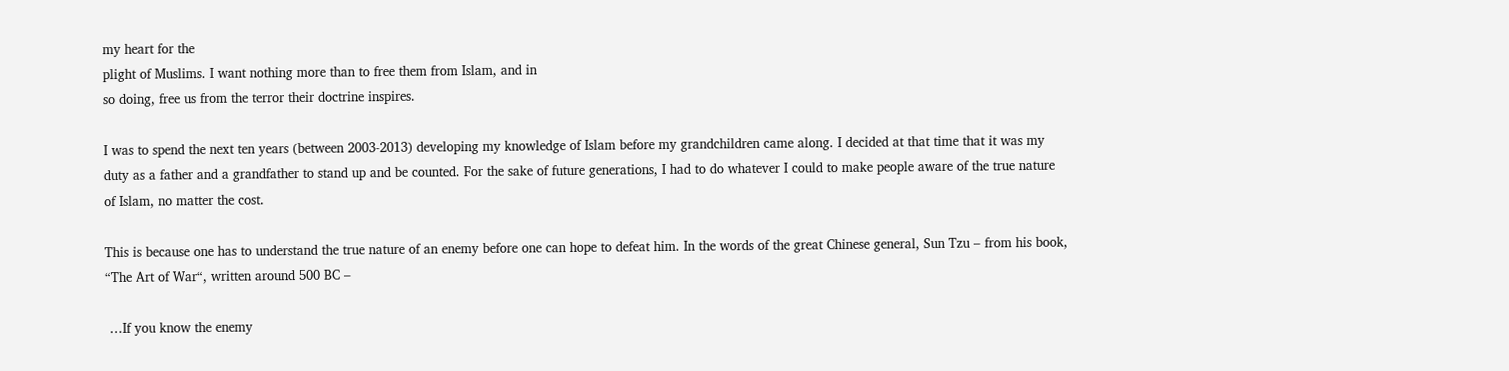my heart for the
plight of Muslims. I want nothing more than to free them from Islam, and in
so doing, free us from the terror their doctrine inspires.

I was to spend the next ten years (between 2003-2013) developing my knowledge of Islam before my grandchildren came along. I decided at that time that it was my duty as a father and a grandfather to stand up and be counted. For the sake of future generations, I had to do whatever I could to make people aware of the true nature of Islam, no matter the cost.

This is because one has to understand the true nature of an enemy before one can hope to defeat him. In the words of the great Chinese general, Sun Tzu – from his book, “The Art of War“, written around 500 BC –

 …If you know the enemy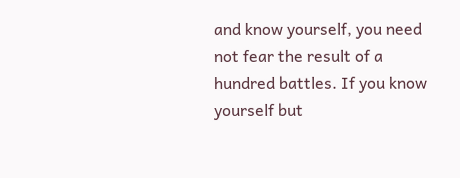and know yourself, you need not fear the result of a hundred battles. If you know yourself but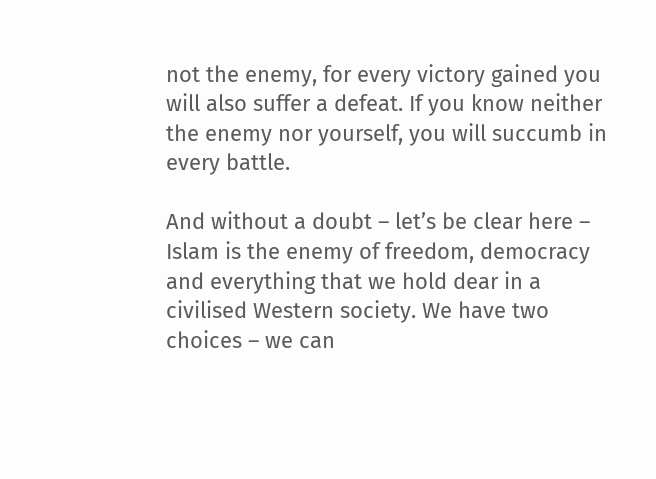not the enemy, for every victory gained you will also suffer a defeat. If you know neither the enemy nor yourself, you will succumb in every battle.

And without a doubt – let’s be clear here – Islam is the enemy of freedom, democracy and everything that we hold dear in a civilised Western society. We have two choices – we can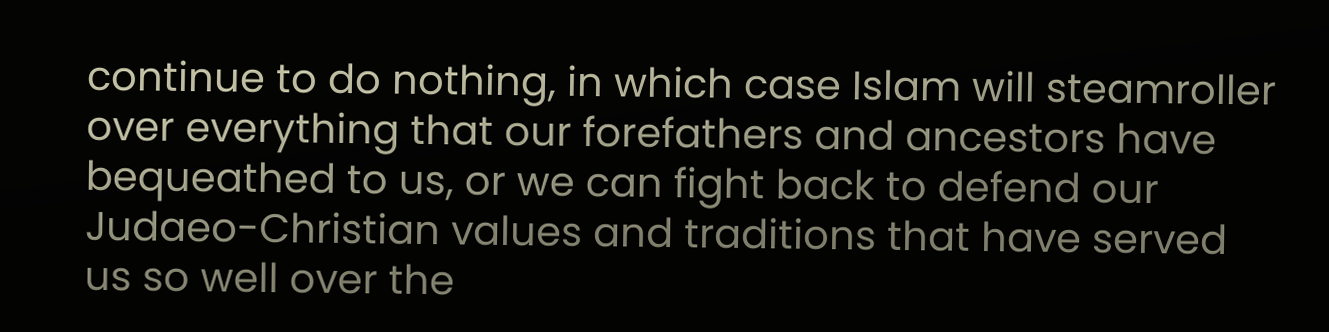continue to do nothing, in which case Islam will steamroller over everything that our forefathers and ancestors have bequeathed to us, or we can fight back to defend our Judaeo-Christian values and traditions that have served us so well over the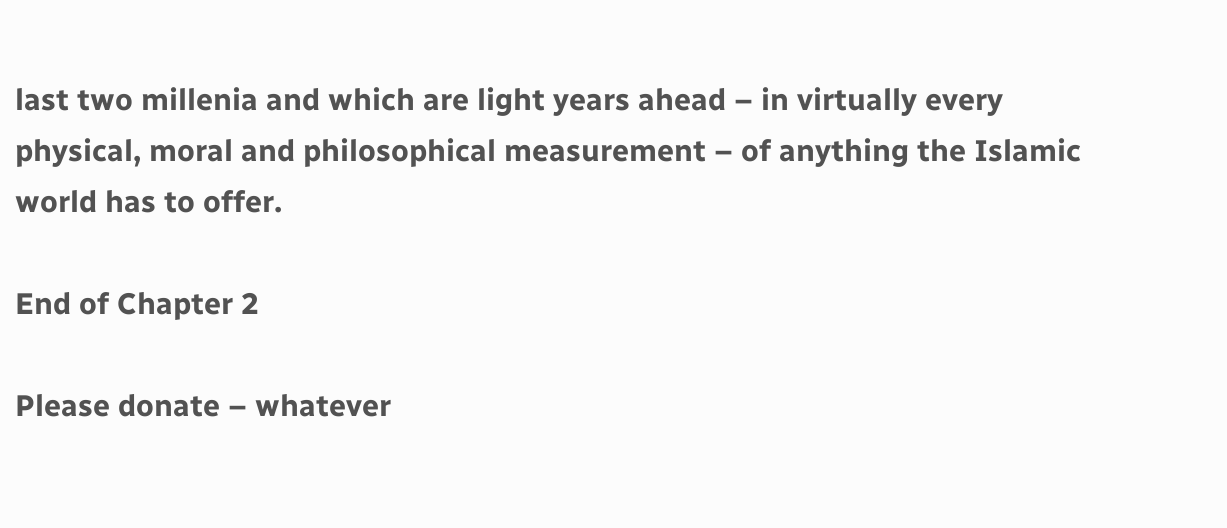last two millenia and which are light years ahead – in virtually every physical, moral and philosophical measurement – of anything the Islamic world has to offer.

End of Chapter 2

Please donate – whatever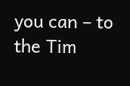you can – to the Tim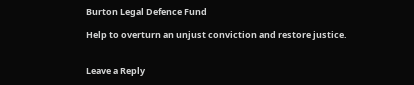Burton Legal Defence Fund

Help to overturn an unjust conviction and restore justice.


Leave a Reply